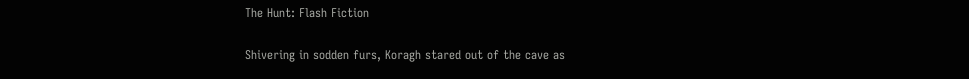The Hunt: Flash Fiction

Shivering in sodden furs, Koragh stared out of the cave as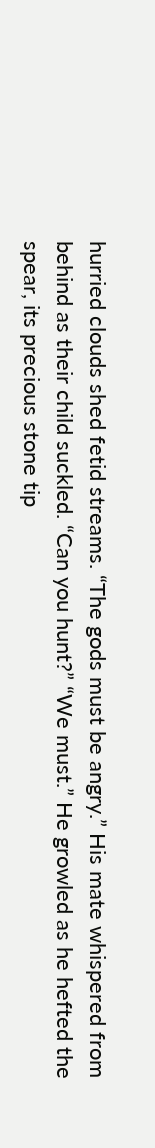hurried clouds shed fetid streams. “The gods must be angry.” His mate whispered from behind as their child suckled. “Can you hunt?” “We must.” He growled as he hefted the spear, its precious stone tip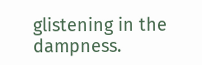glistening in the dampness.